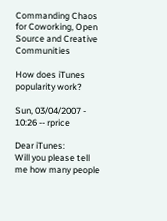Commanding Chaos for Coworking, Open Source and Creative Communities

How does iTunes popularity work?

Sun, 03/04/2007 - 10:26 -- rprice

Dear iTunes:
Will you please tell me how many people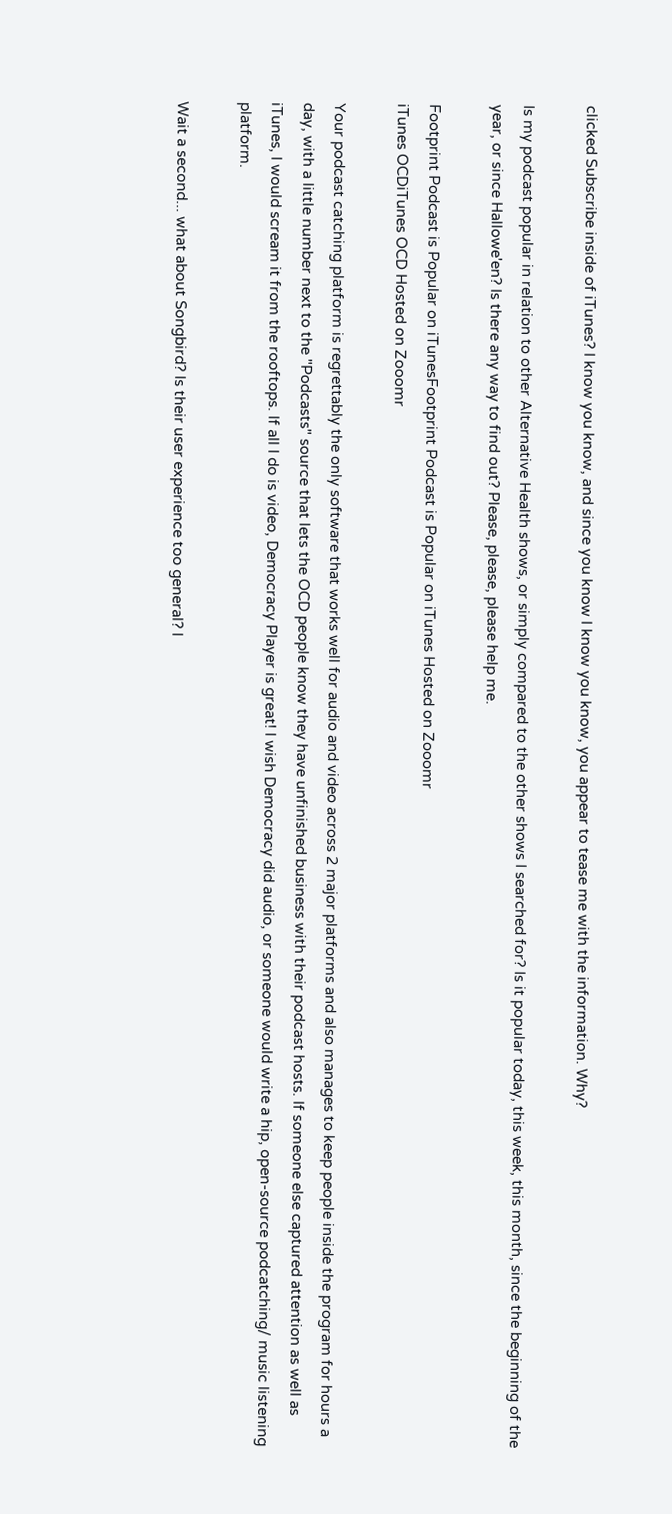clicked Subscribe inside of iTunes? I know you know, and since you know I know you know, you appear to tease me with the information. Why?

Is my podcast popular in relation to other Alternative Health shows, or simply compared to the other shows I searched for? Is it popular today, this week, this month, since the beginning of the year, or since Hallowe'en? Is there any way to find out? Please, please, please help me.

Footprint Podcast is Popular on iTunesFootprint Podcast is Popular on iTunes Hosted on Zooomr
iTunes OCDiTunes OCD Hosted on Zooomr

Your podcast catching platform is regrettably the only software that works well for audio and video across 2 major platforms and also manages to keep people inside the program for hours a day, with a little number next to the "Podcasts" source that lets the OCD people know they have unfinished business with their podcast hosts. If someone else captured attention as well as iTunes, I would scream it from the rooftops. If all I do is video, Democracy Player is great! I wish Democracy did audio, or someone would write a hip, open-source podcatching/ music listening platform.

Wait a second... what about Songbird? Is their user experience too general? I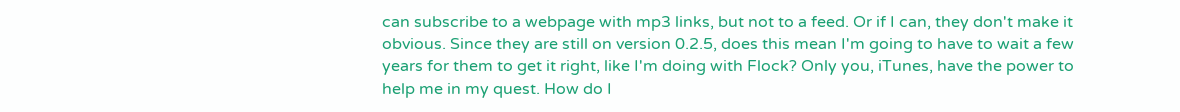can subscribe to a webpage with mp3 links, but not to a feed. Or if I can, they don't make it obvious. Since they are still on version 0.2.5, does this mean I'm going to have to wait a few years for them to get it right, like I'm doing with Flock? Only you, iTunes, have the power to help me in my quest. How do I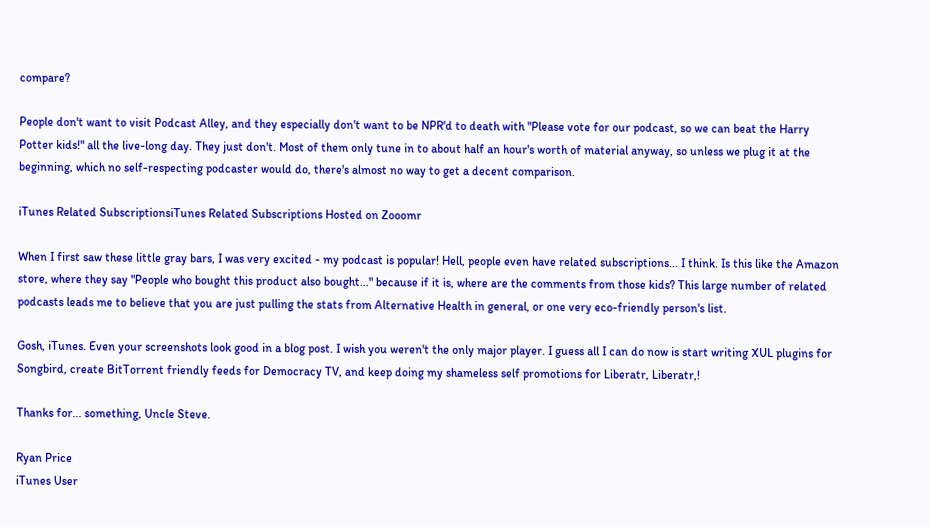compare?

People don't want to visit Podcast Alley, and they especially don't want to be NPR'd to death with "Please vote for our podcast, so we can beat the Harry Potter kids!" all the live-long day. They just don't. Most of them only tune in to about half an hour's worth of material anyway, so unless we plug it at the beginning, which no self-respecting podcaster would do, there's almost no way to get a decent comparison.

iTunes Related SubscriptionsiTunes Related Subscriptions Hosted on Zooomr

When I first saw these little gray bars, I was very excited - my podcast is popular! Hell, people even have related subscriptions... I think. Is this like the Amazon store, where they say "People who bought this product also bought..." because if it is, where are the comments from those kids? This large number of related podcasts leads me to believe that you are just pulling the stats from Alternative Health in general, or one very eco-friendly person's list.

Gosh, iTunes. Even your screenshots look good in a blog post. I wish you weren't the only major player. I guess all I can do now is start writing XUL plugins for Songbird, create BitTorrent friendly feeds for Democracy TV, and keep doing my shameless self promotions for Liberatr, Liberatr,!

Thanks for... something, Uncle Steve.

Ryan Price
iTunes User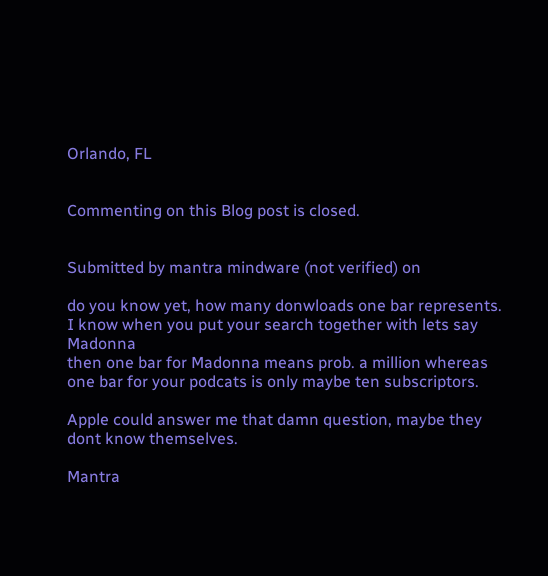Orlando, FL


Commenting on this Blog post is closed.


Submitted by mantra mindware (not verified) on

do you know yet, how many donwloads one bar represents.
I know when you put your search together with lets say Madonna
then one bar for Madonna means prob. a million whereas one bar for your podcats is only maybe ten subscriptors.

Apple could answer me that damn question, maybe they dont know themselves.

Mantra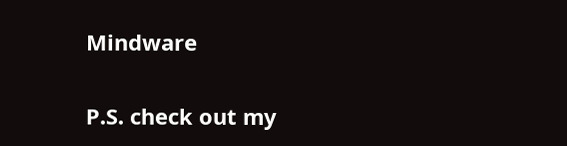Mindware

P.S. check out my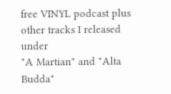free VINYL podcast plus other tracks I released under
"A Martian" and "Alta Budda"